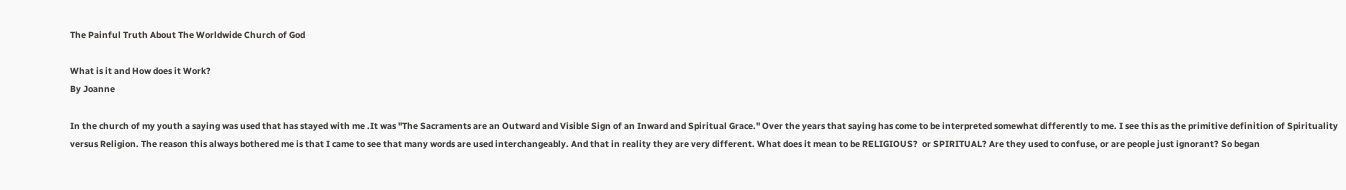The Painful Truth About The Worldwide Church of God

What is it and How does it Work?
By Joanne

In the church of my youth a saying was used that has stayed with me .It was "The Sacraments are an Outward and Visible Sign of an Inward and Spiritual Grace." Over the years that saying has come to be interpreted somewhat differently to me. I see this as the primitive definition of Spirituality versus Religion. The reason this always bothered me is that I came to see that many words are used interchangeably. And that in reality they are very different. What does it mean to be RELIGIOUS?  or SPIRITUAL? Are they used to confuse, or are people just ignorant? So began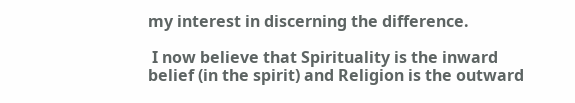my interest in discerning the difference.

 I now believe that Spirituality is the inward belief (in the spirit) and Religion is the outward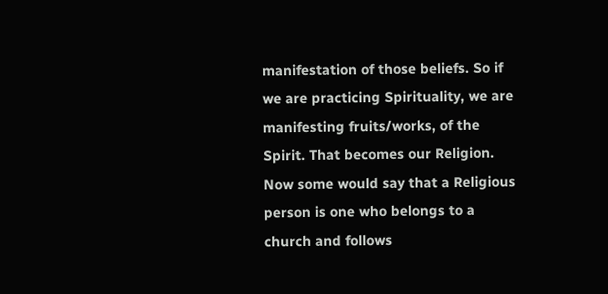manifestation of those beliefs. So if we are practicing Spirituality, we are manifesting fruits/works, of the Spirit. That becomes our Religion. Now some would say that a Religious person is one who belongs to a church and follows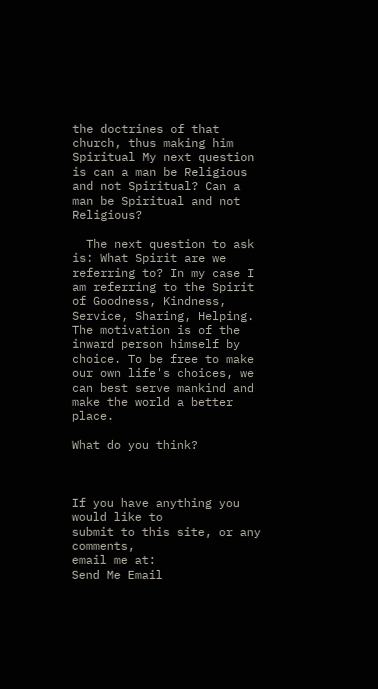the doctrines of that church, thus making him Spiritual My next question is can a man be Religious and not Spiritual? Can a man be Spiritual and not Religious?

  The next question to ask is: What Spirit are we referring to? In my case I am referring to the Spirit of Goodness, Kindness, Service, Sharing, Helping. The motivation is of the inward person himself by choice. To be free to make our own life's choices, we can best serve mankind and make the world a better place.

What do you think?



If you have anything you would like to
submit to this site, or any comments,
email me at:
Send Me Email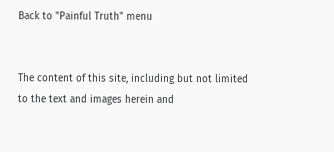Back to "Painful Truth" menu


The content of this site, including but not limited to the text and images herein and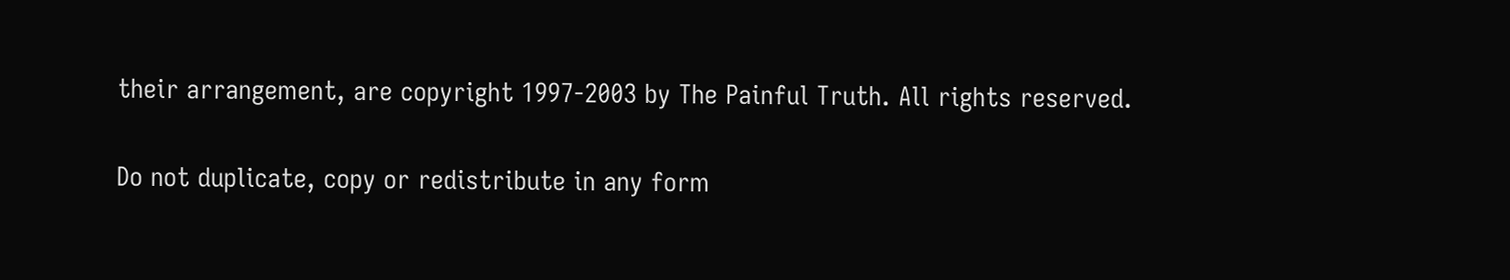their arrangement, are copyright 1997-2003 by The Painful Truth. All rights reserved.

Do not duplicate, copy or redistribute in any form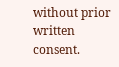without prior written consent.